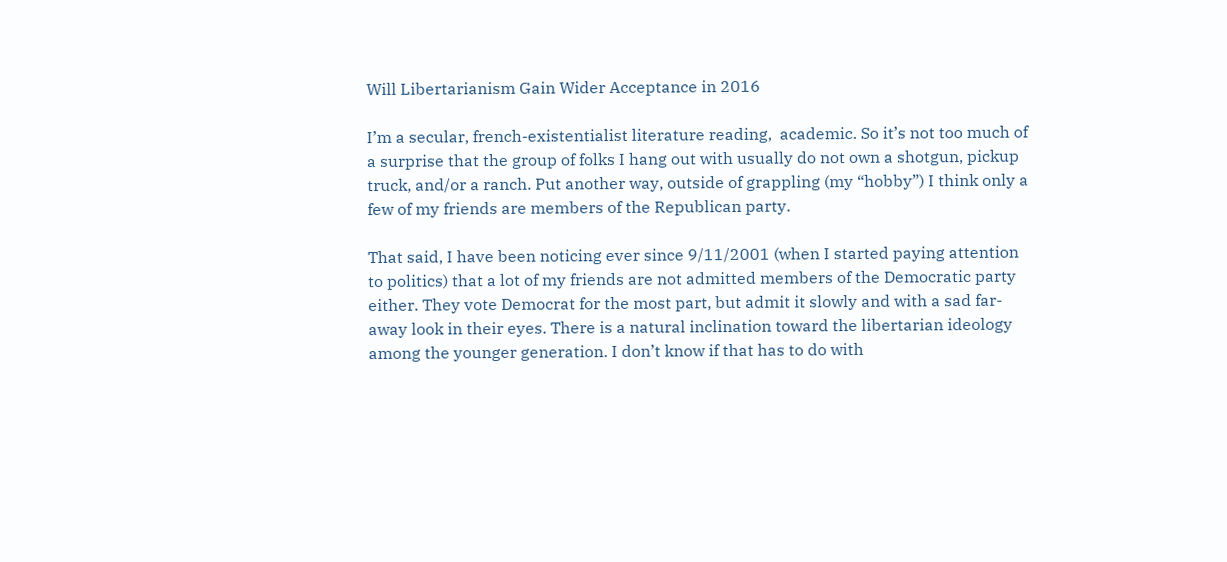Will Libertarianism Gain Wider Acceptance in 2016

I’m a secular, french-existentialist literature reading,  academic. So it’s not too much of a surprise that the group of folks I hang out with usually do not own a shotgun, pickup truck, and/or a ranch. Put another way, outside of grappling (my “hobby”) I think only a few of my friends are members of the Republican party.

That said, I have been noticing ever since 9/11/2001 (when I started paying attention to politics) that a lot of my friends are not admitted members of the Democratic party either. They vote Democrat for the most part, but admit it slowly and with a sad far-away look in their eyes. There is a natural inclination toward the libertarian ideology among the younger generation. I don’t know if that has to do with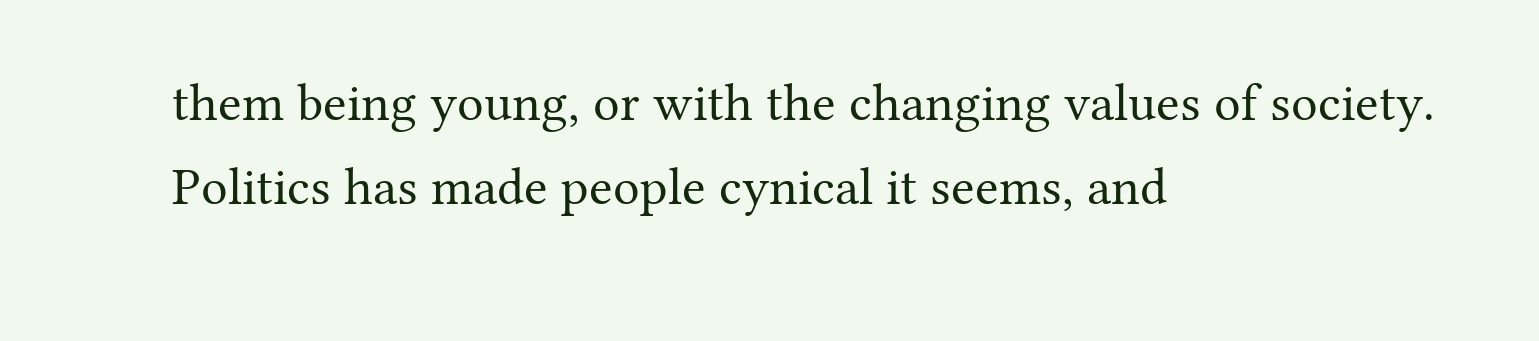them being young, or with the changing values of society. Politics has made people cynical it seems, and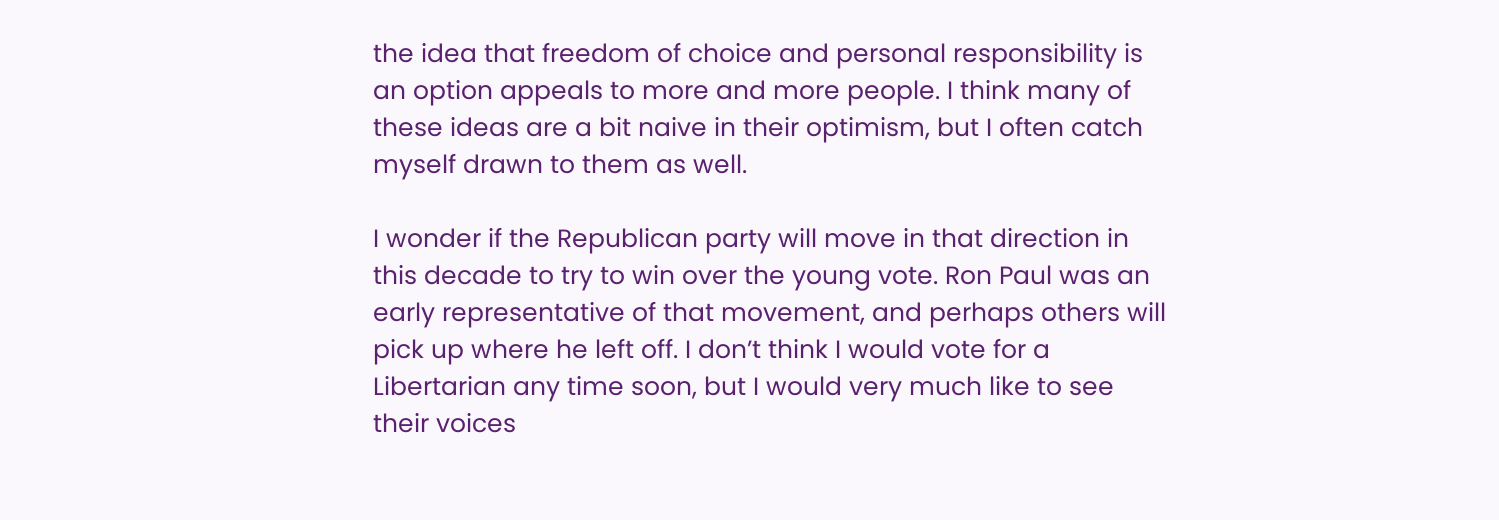the idea that freedom of choice and personal responsibility is an option appeals to more and more people. I think many of these ideas are a bit naive in their optimism, but I often catch myself drawn to them as well.

I wonder if the Republican party will move in that direction in this decade to try to win over the young vote. Ron Paul was an early representative of that movement, and perhaps others will pick up where he left off. I don’t think I would vote for a Libertarian any time soon, but I would very much like to see their voices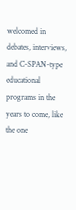welcomed in debates, interviews, and C-SPAN-type educational programs in the years to come, like the one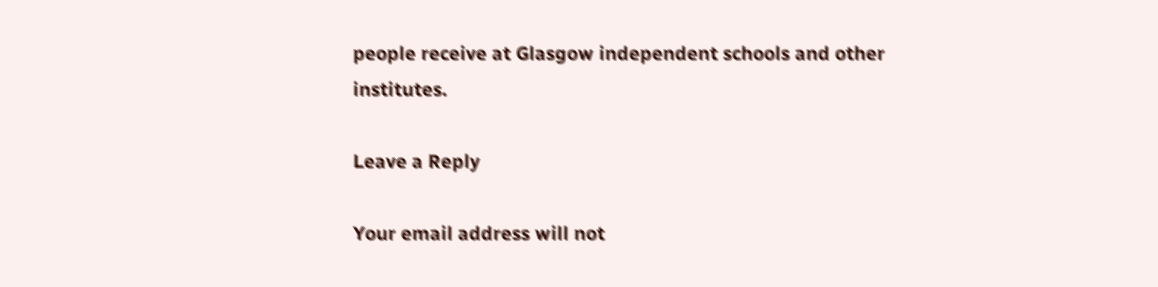people receive at Glasgow independent schools and other institutes.

Leave a Reply

Your email address will not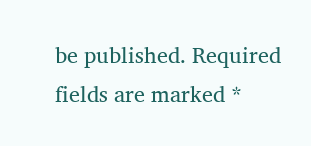be published. Required fields are marked *